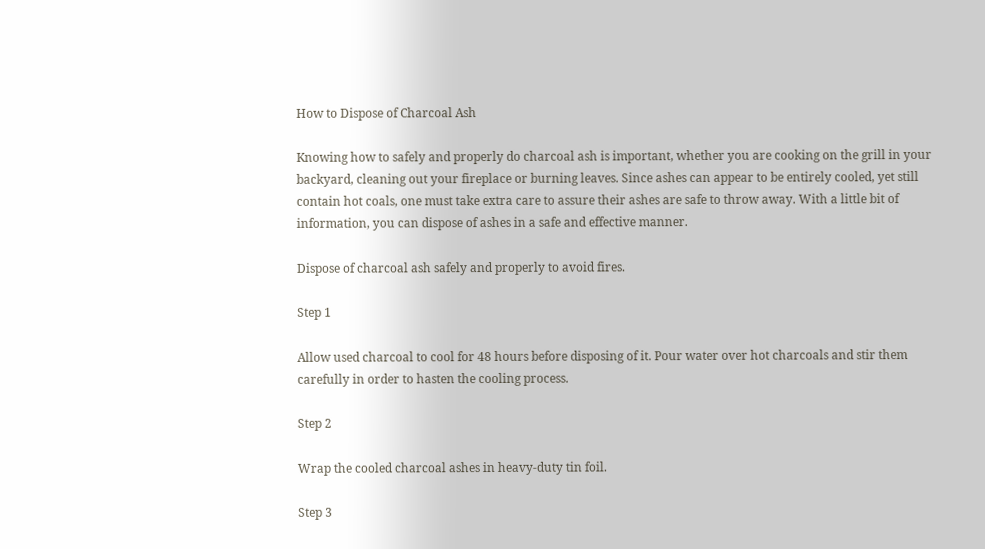How to Dispose of Charcoal Ash

Knowing how to safely and properly do charcoal ash is important, whether you are cooking on the grill in your backyard, cleaning out your fireplace or burning leaves. Since ashes can appear to be entirely cooled, yet still contain hot coals, one must take extra care to assure their ashes are safe to throw away. With a little bit of information, you can dispose of ashes in a safe and effective manner.

Dispose of charcoal ash safely and properly to avoid fires.

Step 1

Allow used charcoal to cool for 48 hours before disposing of it. Pour water over hot charcoals and stir them carefully in order to hasten the cooling process.

Step 2

Wrap the cooled charcoal ashes in heavy-duty tin foil.

Step 3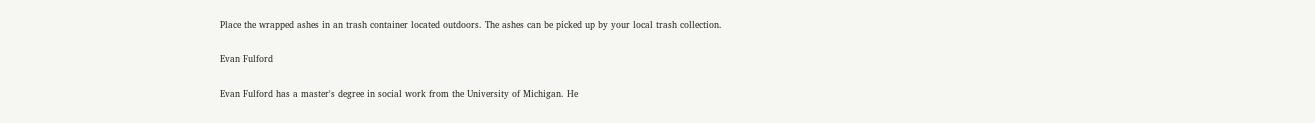Place the wrapped ashes in an trash container located outdoors. The ashes can be picked up by your local trash collection.

Evan Fulford

Evan Fulford has a master's degree in social work from the University of Michigan. He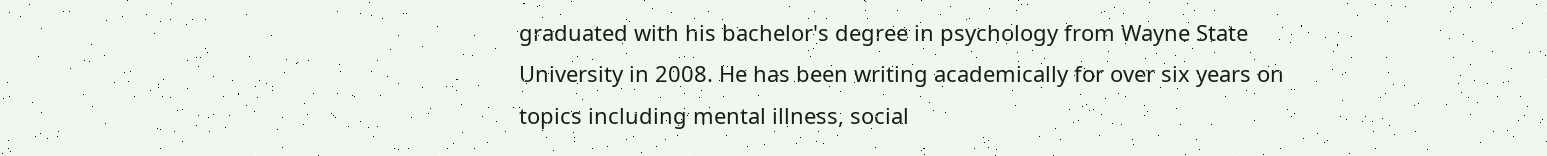graduated with his bachelor's degree in psychology from Wayne State University in 2008. He has been writing academically for over six years on topics including mental illness, social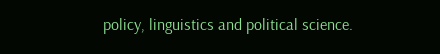policy, linguistics and political science.